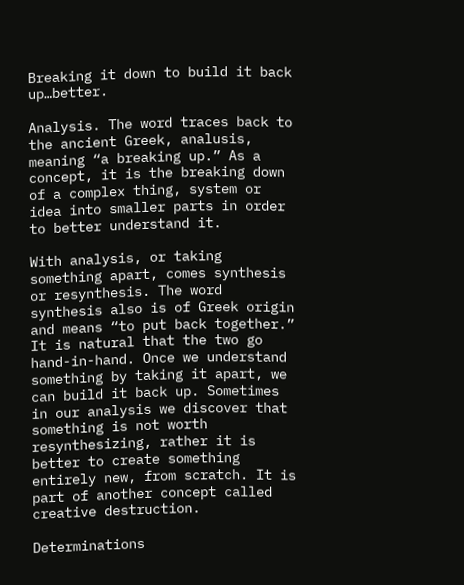Breaking it down to build it back up…better.

Analysis. The word traces back to the ancient Greek, analusis, meaning “a breaking up.” As a concept, it is the breaking down of a complex thing, system or idea into smaller parts in order to better understand it.

With analysis, or taking something apart, comes synthesis or resynthesis. The word synthesis also is of Greek origin and means “to put back together.” It is natural that the two go hand-in-hand. Once we understand something by taking it apart, we can build it back up. Sometimes in our analysis we discover that something is not worth resynthesizing, rather it is better to create something entirely new, from scratch. It is part of another concept called creative destruction.

Determinations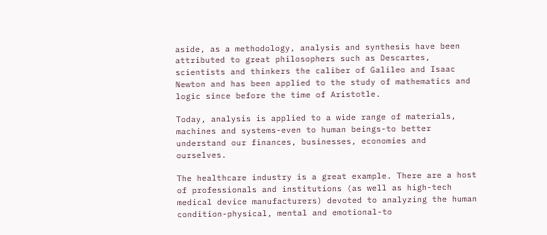aside, as a methodology, analysis and synthesis have been attributed to great philosophers such as Descartes, scientists and thinkers the caliber of Galileo and Isaac Newton and has been applied to the study of mathematics and logic since before the time of Aristotle.

Today, analysis is applied to a wide range of materials, machines and systems-even to human beings-to better understand our finances, businesses, economies and ourselves.

The healthcare industry is a great example. There are a host of professionals and institutions (as well as high-tech medical device manufacturers) devoted to analyzing the human condition-physical, mental and emotional-to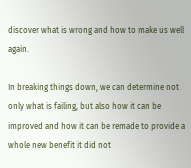discover what is wrong and how to make us well again.

In breaking things down, we can determine not only what is failing, but also how it can be improved and how it can be remade to provide a whole new benefit it did not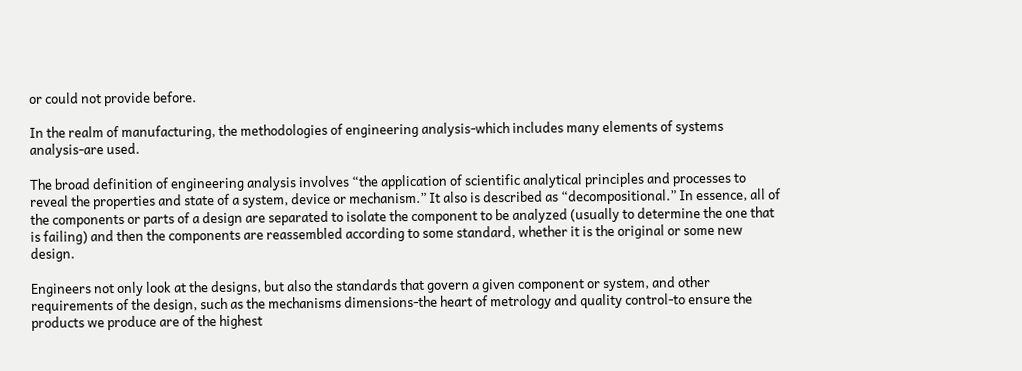or could not provide before.

In the realm of manufacturing, the methodologies of engineering analysis-which includes many elements of systems analysis-are used.

The broad definition of engineering analysis involves “the application of scientific analytical principles and processes to reveal the properties and state of a system, device or mechanism.” It also is described as “decompositional.” In essence, all of the components or parts of a design are separated to isolate the component to be analyzed (usually to determine the one that is failing) and then the components are reassembled according to some standard, whether it is the original or some new design.

Engineers not only look at the designs, but also the standards that govern a given component or system, and other requirements of the design, such as the mechanisms dimensions-the heart of metrology and quality control-to ensure the products we produce are of the highest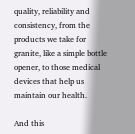quality, reliability and consistency, from the products we take for granite, like a simple bottle opener, to those medical devices that help us maintain our health.

And this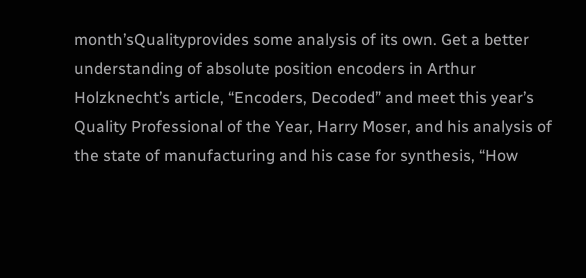month’sQualityprovides some analysis of its own. Get a better understanding of absolute position encoders in Arthur Holzknecht’s article, “Encoders, Decoded” and meet this year’s Quality Professional of the Year, Harry Moser, and his analysis of the state of manufacturing and his case for synthesis, “How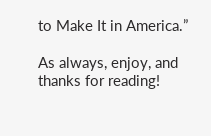to Make It in America.”

As always, enjoy, and thanks for reading!